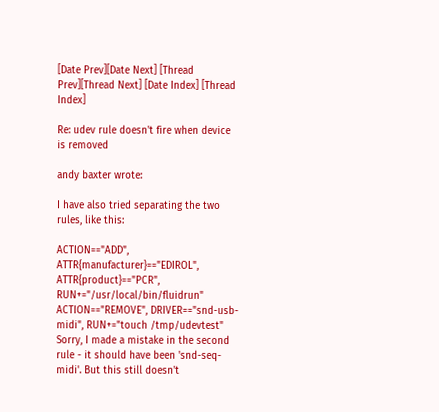[Date Prev][Date Next] [Thread Prev][Thread Next] [Date Index] [Thread Index]

Re: udev rule doesn't fire when device is removed

andy baxter wrote:

I have also tried separating the two rules, like this:

ACTION=="ADD", ATTR{manufacturer}=="EDIROL", ATTR{product}=="PCR", RUN+="/usr/local/bin/fluidrun"
ACTION=="REMOVE", DRIVER=="snd-usb-midi", RUN+="touch /tmp/udevtest"
Sorry, I made a mistake in the second rule - it should have been 'snd-seq-midi'. But this still doesn't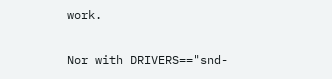work.

Nor with DRIVERS=="snd-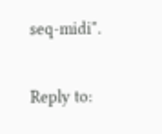seq-midi".

Reply to: